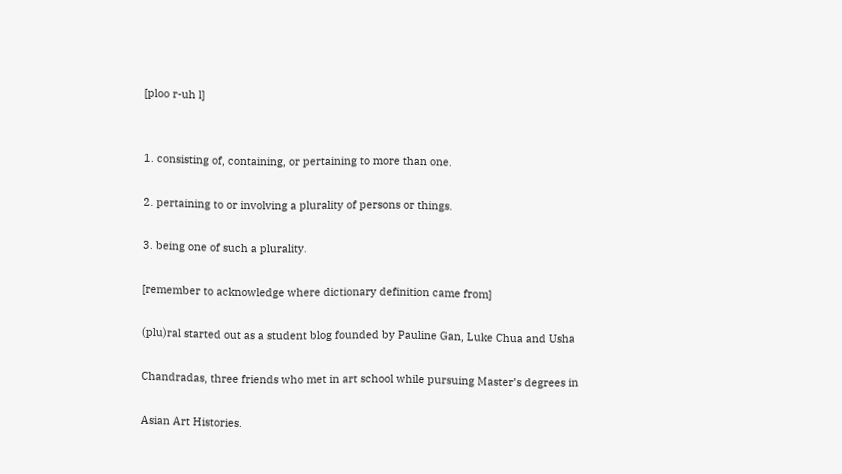[ploo r-uh l]


1. consisting of, containing, or pertaining to more than one.

2. pertaining to or involving a plurality of persons or things.

3. being one of such a plurality.

[remember to acknowledge where dictionary definition came from]

(plu)ral started out as a student blog founded by Pauline Gan, Luke Chua and Usha

Chandradas, three friends who met in art school while pursuing Master’s degrees in

Asian Art Histories.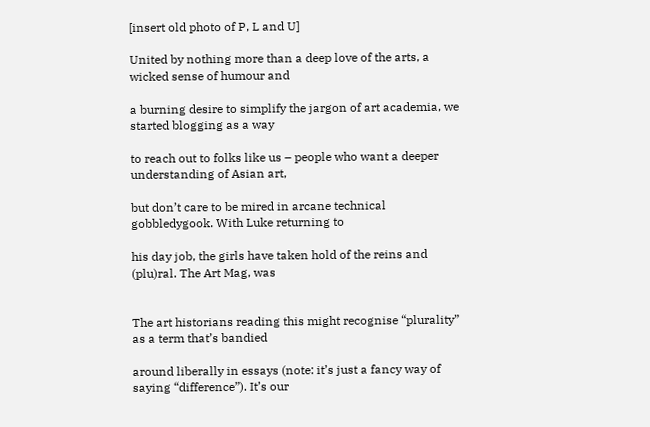[insert old photo of P, L and U]

United by nothing more than a deep love of the arts, a wicked sense of humour and

a burning desire to simplify the jargon of art academia, we started blogging as a way

to reach out to folks like us – people who want a deeper understanding of Asian art,

but don’t care to be mired in arcane technical gobbledygook. With Luke returning to

his day job, the girls have taken hold of the reins and (plu)ral. The Art Mag, was


The art historians reading this might recognise “plurality” as a term that’s bandied

around liberally in essays (note: it’s just a fancy way of saying “difference”). It’s our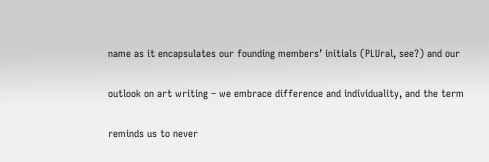name as it encapsulates our founding members’ initials (PLUral, see?) and our

outlook on art writing – we embrace difference and individuality, and the term

reminds us to never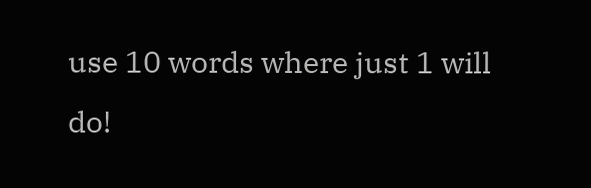use 10 words where just 1 will do!